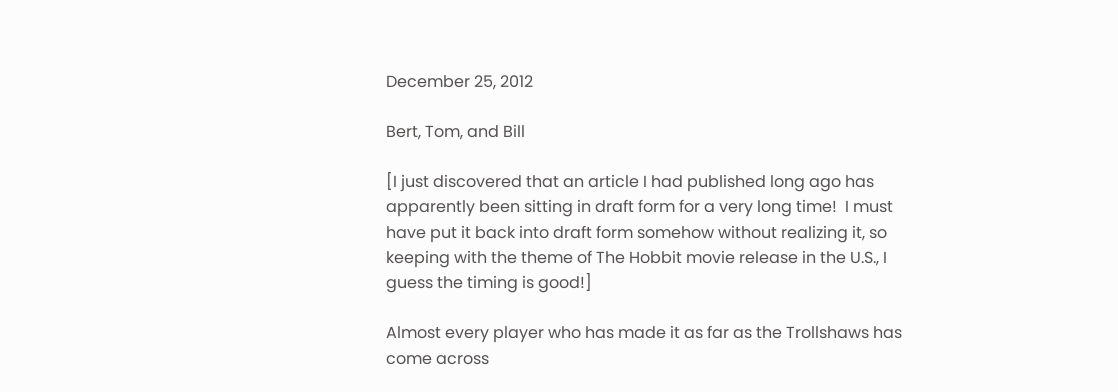December 25, 2012

Bert, Tom, and Bill

[I just discovered that an article I had published long ago has apparently been sitting in draft form for a very long time!  I must have put it back into draft form somehow without realizing it, so keeping with the theme of The Hobbit movie release in the U.S., I guess the timing is good!]

Almost every player who has made it as far as the Trollshaws has come across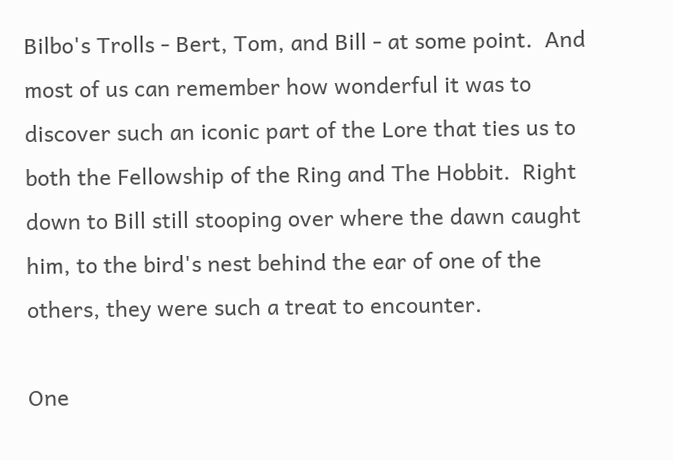Bilbo's Trolls - Bert, Tom, and Bill - at some point.  And most of us can remember how wonderful it was to discover such an iconic part of the Lore that ties us to both the Fellowship of the Ring and The Hobbit.  Right down to Bill still stooping over where the dawn caught him, to the bird's nest behind the ear of one of the others, they were such a treat to encounter.

One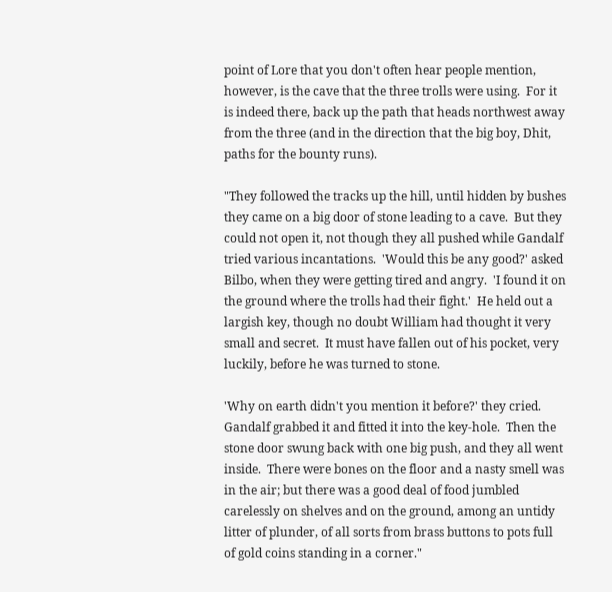point of Lore that you don't often hear people mention, however, is the cave that the three trolls were using.  For it is indeed there, back up the path that heads northwest away from the three (and in the direction that the big boy, Dhit, paths for the bounty runs).

"They followed the tracks up the hill, until hidden by bushes they came on a big door of stone leading to a cave.  But they could not open it, not though they all pushed while Gandalf tried various incantations.  'Would this be any good?' asked Bilbo, when they were getting tired and angry.  'I found it on the ground where the trolls had their fight.'  He held out a largish key, though no doubt William had thought it very small and secret.  It must have fallen out of his pocket, very luckily, before he was turned to stone.

'Why on earth didn't you mention it before?' they cried.  Gandalf grabbed it and fitted it into the key-hole.  Then the stone door swung back with one big push, and they all went inside.  There were bones on the floor and a nasty smell was in the air; but there was a good deal of food jumbled carelessly on shelves and on the ground, among an untidy litter of plunder, of all sorts from brass buttons to pots full of gold coins standing in a corner."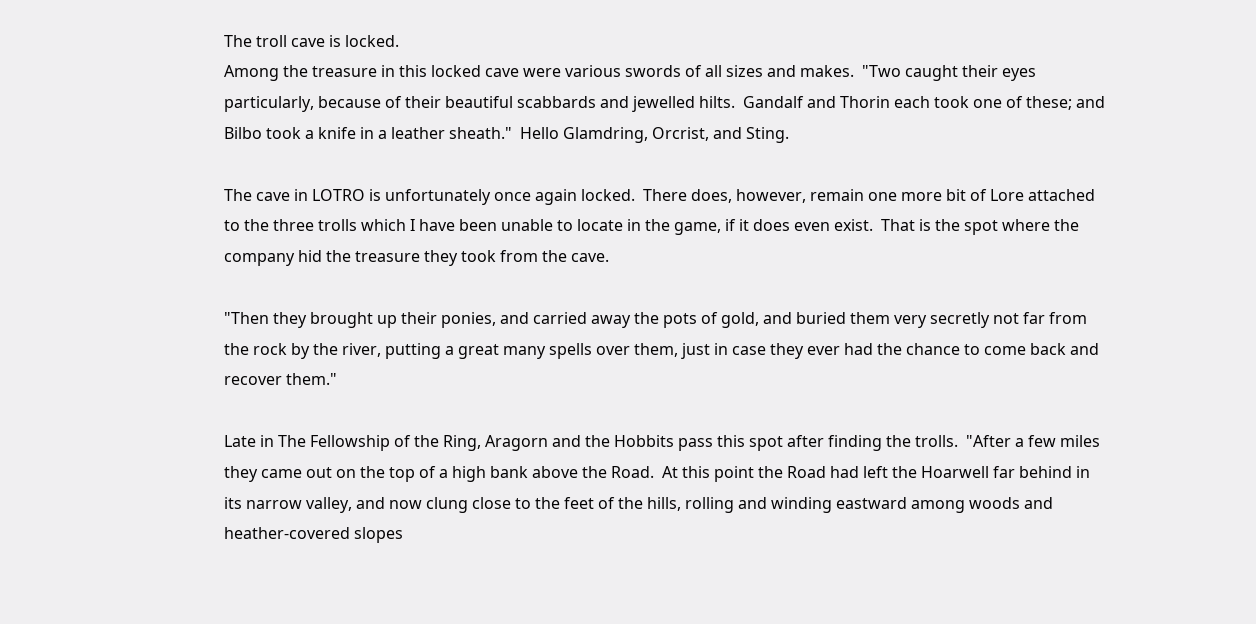The troll cave is locked.
Among the treasure in this locked cave were various swords of all sizes and makes.  "Two caught their eyes particularly, because of their beautiful scabbards and jewelled hilts.  Gandalf and Thorin each took one of these; and Bilbo took a knife in a leather sheath."  Hello Glamdring, Orcrist, and Sting.

The cave in LOTRO is unfortunately once again locked.  There does, however, remain one more bit of Lore attached to the three trolls which I have been unable to locate in the game, if it does even exist.  That is the spot where the company hid the treasure they took from the cave.

"Then they brought up their ponies, and carried away the pots of gold, and buried them very secretly not far from the rock by the river, putting a great many spells over them, just in case they ever had the chance to come back and recover them."

Late in The Fellowship of the Ring, Aragorn and the Hobbits pass this spot after finding the trolls.  "After a few miles they came out on the top of a high bank above the Road.  At this point the Road had left the Hoarwell far behind in its narrow valley, and now clung close to the feet of the hills, rolling and winding eastward among woods and heather-covered slopes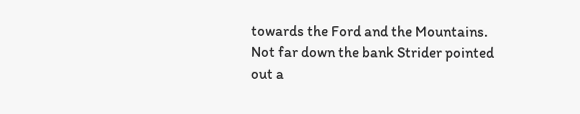towards the Ford and the Mountains.  Not far down the bank Strider pointed out a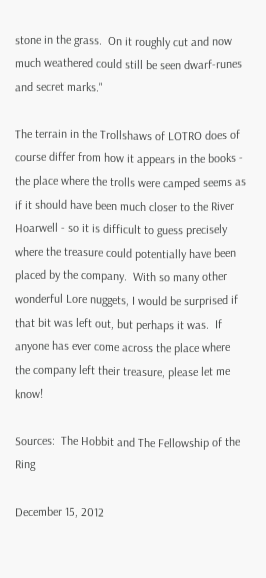stone in the grass.  On it roughly cut and now much weathered could still be seen dwarf-runes and secret marks."

The terrain in the Trollshaws of LOTRO does of course differ from how it appears in the books - the place where the trolls were camped seems as if it should have been much closer to the River Hoarwell - so it is difficult to guess precisely where the treasure could potentially have been placed by the company.  With so many other wonderful Lore nuggets, I would be surprised if that bit was left out, but perhaps it was.  If anyone has ever come across the place where the company left their treasure, please let me know!

Sources:  The Hobbit and The Fellowship of the Ring

December 15, 2012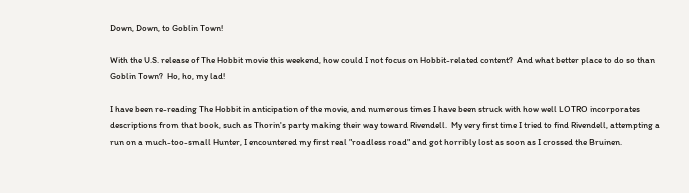Down, Down, to Goblin Town!

With the U.S. release of The Hobbit movie this weekend, how could I not focus on Hobbit-related content?  And what better place to do so than Goblin Town?  Ho, ho, my lad!

I have been re-reading The Hobbit in anticipation of the movie, and numerous times I have been struck with how well LOTRO incorporates descriptions from that book, such as Thorin's party making their way toward Rivendell.  My very first time I tried to find Rivendell, attempting a run on a much-too-small Hunter, I encountered my first real "roadless road" and got horribly lost as soon as I crossed the Bruinen.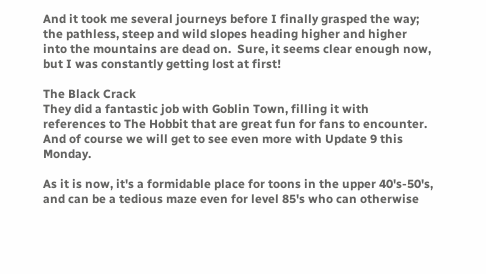And it took me several journeys before I finally grasped the way; the pathless, steep and wild slopes heading higher and higher into the mountains are dead on.  Sure, it seems clear enough now, but I was constantly getting lost at first!

The Black Crack
They did a fantastic job with Goblin Town, filling it with references to The Hobbit that are great fun for fans to encounter.  And of course we will get to see even more with Update 9 this Monday.

As it is now, it's a formidable place for toons in the upper 40's-50's, and can be a tedious maze even for level 85's who can otherwise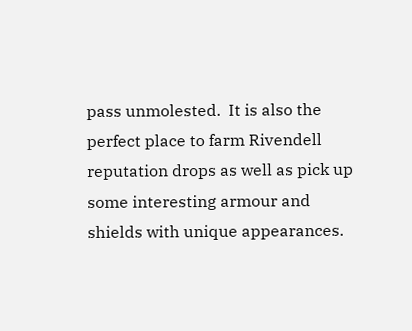pass unmolested.  It is also the perfect place to farm Rivendell reputation drops as well as pick up some interesting armour and shields with unique appearances.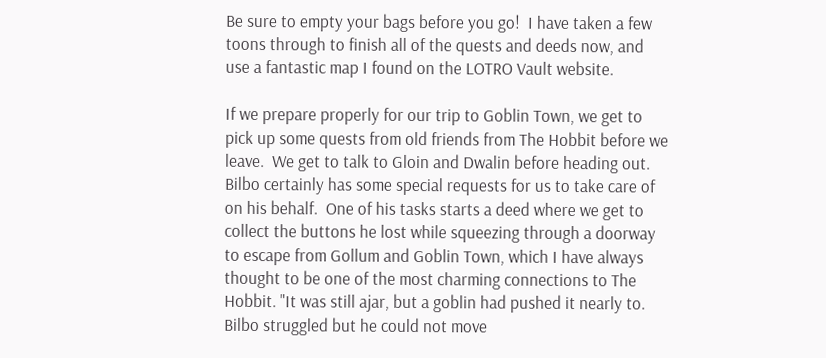Be sure to empty your bags before you go!  I have taken a few toons through to finish all of the quests and deeds now, and use a fantastic map I found on the LOTRO Vault website.

If we prepare properly for our trip to Goblin Town, we get to pick up some quests from old friends from The Hobbit before we leave.  We get to talk to Gloin and Dwalin before heading out.  Bilbo certainly has some special requests for us to take care of on his behalf.  One of his tasks starts a deed where we get to collect the buttons he lost while squeezing through a doorway to escape from Gollum and Goblin Town, which I have always thought to be one of the most charming connections to The Hobbit. "It was still ajar, but a goblin had pushed it nearly to.  Bilbo struggled but he could not move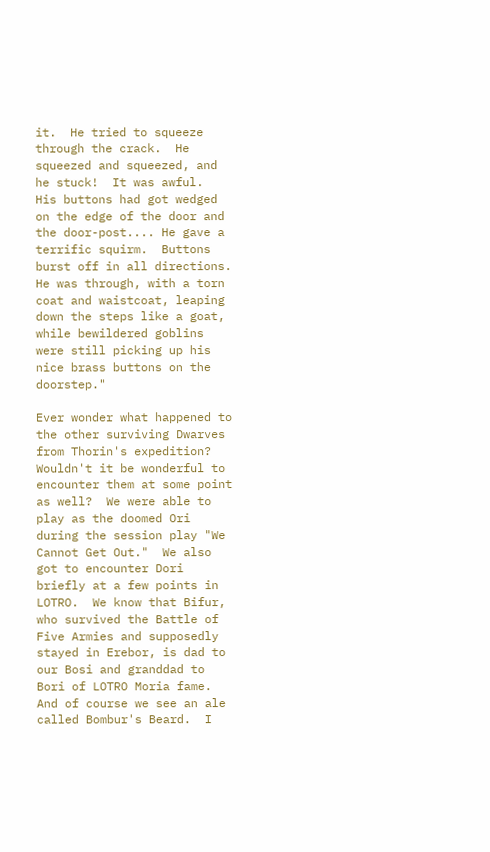it.  He tried to squeeze through the crack.  He squeezed and squeezed, and he stuck!  It was awful.  His buttons had got wedged on the edge of the door and the door-post.... He gave a terrific squirm.  Buttons burst off in all directions.  He was through, with a torn coat and waistcoat, leaping down the steps like a goat, while bewildered goblins were still picking up his nice brass buttons on the doorstep."

Ever wonder what happened to the other surviving Dwarves from Thorin's expedition?  Wouldn't it be wonderful to encounter them at some point as well?  We were able to play as the doomed Ori during the session play "We Cannot Get Out."  We also got to encounter Dori briefly at a few points in LOTRO.  We know that Bifur, who survived the Battle of Five Armies and supposedly stayed in Erebor, is dad to our Bosi and granddad to Bori of LOTRO Moria fame.  And of course we see an ale called Bombur's Beard.  I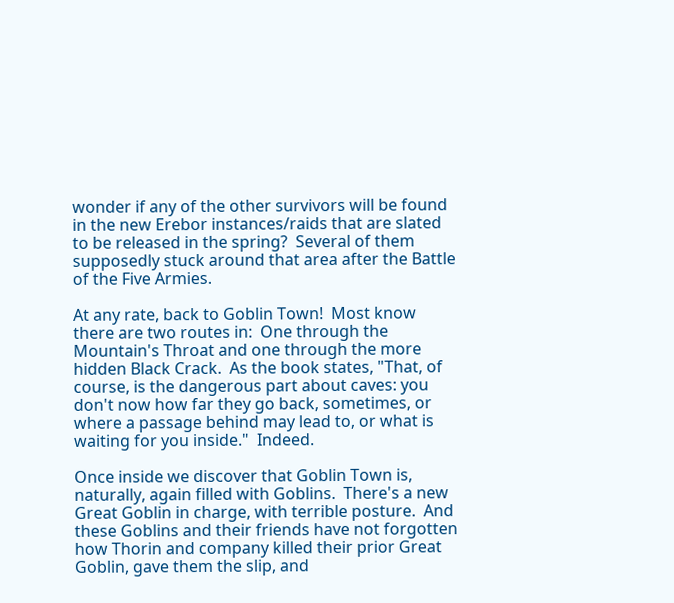wonder if any of the other survivors will be found in the new Erebor instances/raids that are slated to be released in the spring?  Several of them supposedly stuck around that area after the Battle of the Five Armies.

At any rate, back to Goblin Town!  Most know there are two routes in:  One through the Mountain's Throat and one through the more hidden Black Crack.  As the book states, "That, of course, is the dangerous part about caves: you don't now how far they go back, sometimes, or where a passage behind may lead to, or what is waiting for you inside."  Indeed.

Once inside we discover that Goblin Town is, naturally, again filled with Goblins.  There's a new Great Goblin in charge, with terrible posture.  And these Goblins and their friends have not forgotten how Thorin and company killed their prior Great Goblin, gave them the slip, and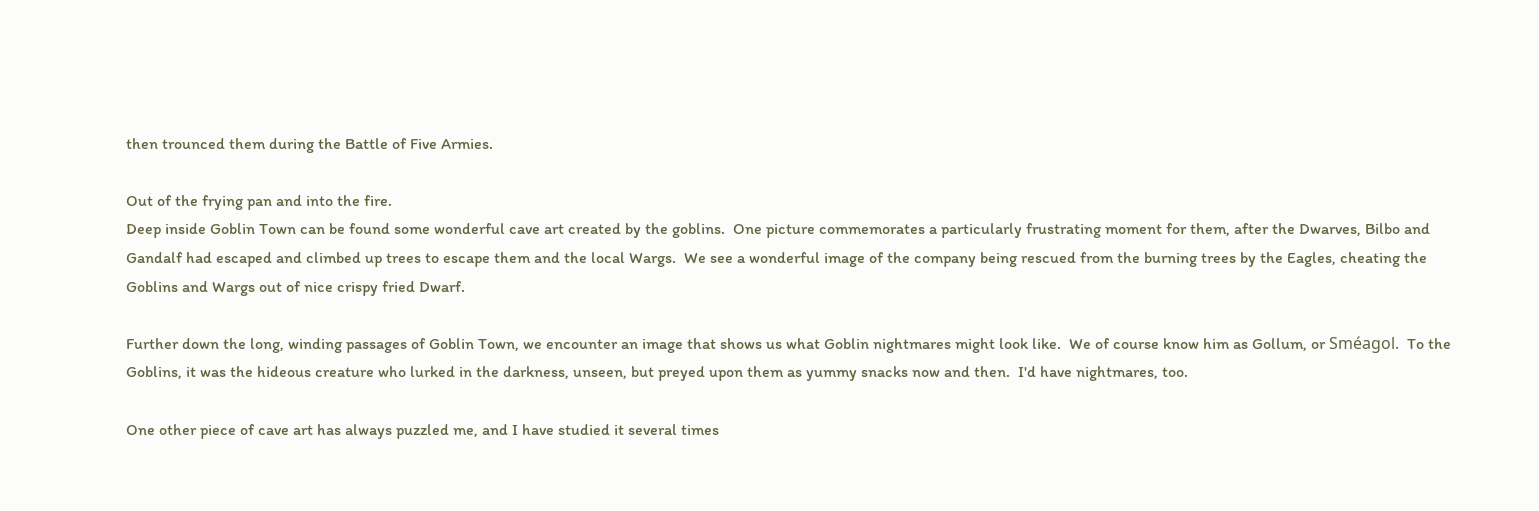then trounced them during the Battle of Five Armies.

Out of the frying pan and into the fire.
Deep inside Goblin Town can be found some wonderful cave art created by the goblins.  One picture commemorates a particularly frustrating moment for them, after the Dwarves, Bilbo and Gandalf had escaped and climbed up trees to escape them and the local Wargs.  We see a wonderful image of the company being rescued from the burning trees by the Eagles, cheating the Goblins and Wargs out of nice crispy fried Dwarf.

Further down the long, winding passages of Goblin Town, we encounter an image that shows us what Goblin nightmares might look like.  We of course know him as Gollum, or Sméagol.  To the Goblins, it was the hideous creature who lurked in the darkness, unseen, but preyed upon them as yummy snacks now and then.  I'd have nightmares, too.

One other piece of cave art has always puzzled me, and I have studied it several times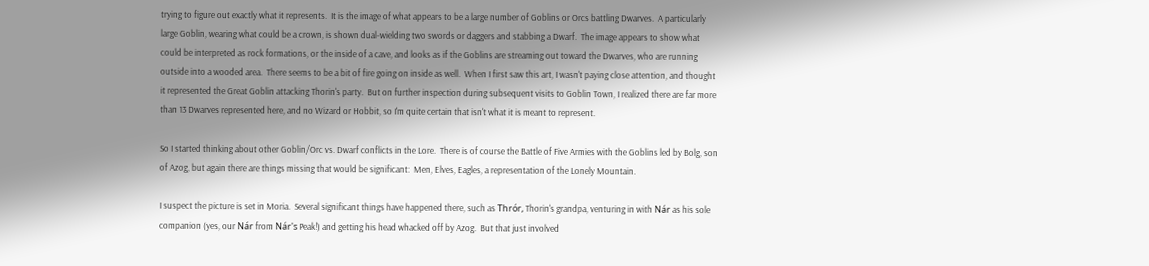trying to figure out exactly what it represents.  It is the image of what appears to be a large number of Goblins or Orcs battling Dwarves.  A particularly large Goblin, wearing what could be a crown, is shown dual-wielding two swords or daggers and stabbing a Dwarf.  The image appears to show what could be interpreted as rock formations, or the inside of a cave, and looks as if the Goblins are streaming out toward the Dwarves, who are running outside into a wooded area.  There seems to be a bit of fire going on inside as well.  When I first saw this art, I wasn't paying close attention, and thought it represented the Great Goblin attacking Thorin's party.  But on further inspection during subsequent visits to Goblin Town, I realized there are far more than 13 Dwarves represented here, and no Wizard or Hobbit, so I'm quite certain that isn't what it is meant to represent.

So I started thinking about other Goblin/Orc vs. Dwarf conflicts in the Lore.  There is of course the Battle of Five Armies with the Goblins led by Bolg, son of Azog, but again there are things missing that would be significant:  Men, Elves, Eagles, a representation of the Lonely Mountain.

I suspect the picture is set in Moria.  Several significant things have happened there, such as Thrór, Thorin's grandpa, venturing in with Nár as his sole companion (yes, our Nár from Nár's Peak!) and getting his head whacked off by Azog.  But that just involved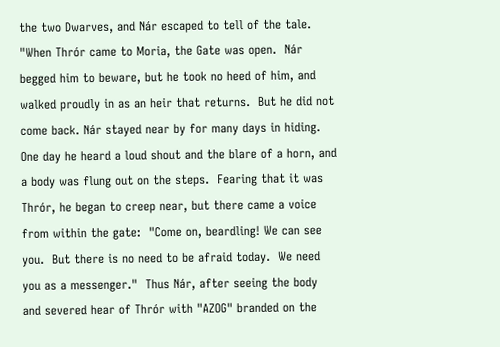the two Dwarves, and Nár escaped to tell of the tale.  "When Thrór came to Moria, the Gate was open.  Nár begged him to beware, but he took no heed of him, and walked proudly in as an heir that returns.  But he did not come back. Nár stayed near by for many days in hiding.  One day he heard a loud shout and the blare of a horn, and a body was flung out on the steps.  Fearing that it was Thrór, he began to creep near, but there came a voice from within the gate:  "Come on, beardling! We can see you.  But there is no need to be afraid today.  We need you as a messenger."  Thus Nár, after seeing the body and severed hear of Thrór with "AZOG" branded on the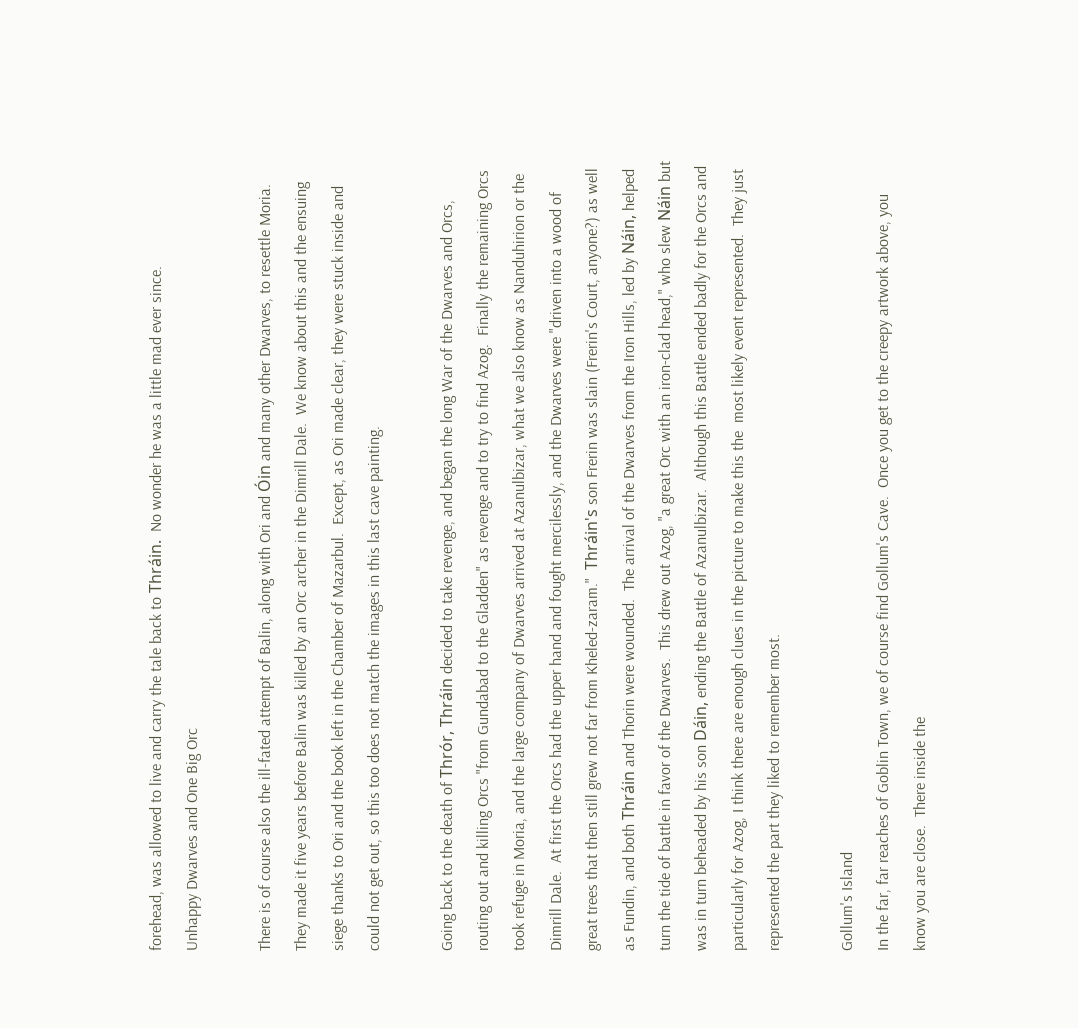forehead, was allowed to live and carry the tale back to Thráin.  No wonder he was a little mad ever since.
Unhappy Dwarves and One Big Orc

There is of course also the ill-fated attempt of Balin, along with Ori and Óin and many other Dwarves, to resettle Moria.  They made it five years before Balin was killed by an Orc archer in the Dimrill Dale.  We know about this and the ensuing siege thanks to Ori and the book left in the Chamber of Mazarbul.  Except, as Ori made clear, they were stuck inside and could not get out, so this too does not match the images in this last cave painting.

Going back to the death of Thrór, Thráin decided to take revenge, and began the long War of the Dwarves and Orcs, routing out and killing Orcs "from Gundabad to the Gladden" as revenge and to try to find Azog.  Finally the remaining Orcs took refuge in Moria, and the large company of Dwarves arrived at Azanulbizar, what we also know as Nanduhirion or the Dimrill Dale.  At first the Orcs had the upper hand and fought mercilessly, and the Dwarves were "driven into a wood of great trees that then still grew not far from Kheled-zaram."  Thráin's son Frerin was slain (Frerin's Court, anyone?) as well as Fundin, and both Thráin and Thorin were wounded.  The arrival of the Dwarves from the Iron Hills, led by Náin, helped turn the tide of battle in favor of the Dwarves.  This drew out Azog, "a great Orc with an iron-clad head," who slew Náin but was in turn beheaded by his son Dáin, ending the Battle of Azanulbizar.  Although this Battle ended badly for the Orcs and particularly for Azog, I think there are enough clues in the picture to make this the  most likely event represented.  They just represented the part they liked to remember most.

Gollum's Island
In the far, far reaches of Goblin Town, we of course find Gollum's Cave.  Once you get to the creepy artwork above, you know you are close.  There inside the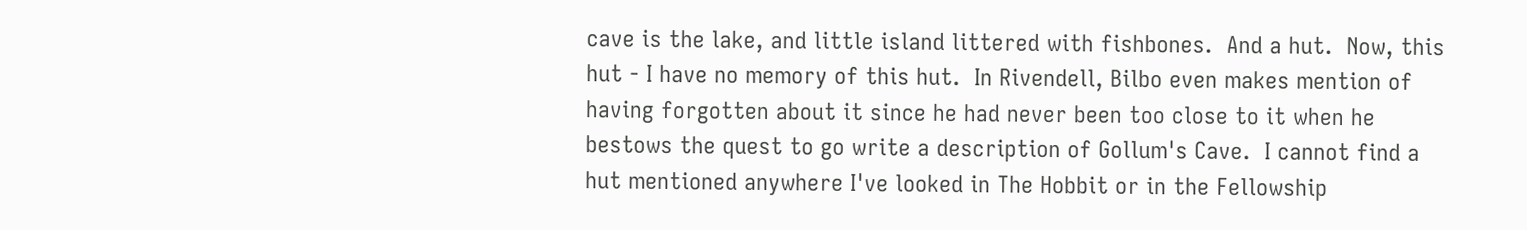cave is the lake, and little island littered with fishbones.  And a hut.  Now, this hut - I have no memory of this hut.  In Rivendell, Bilbo even makes mention of having forgotten about it since he had never been too close to it when he bestows the quest to go write a description of Gollum's Cave.  I cannot find a hut mentioned anywhere I've looked in The Hobbit or in the Fellowship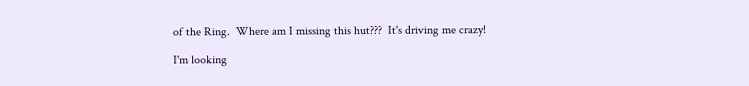of the Ring.  Where am I missing this hut???  It's driving me crazy!

I'm looking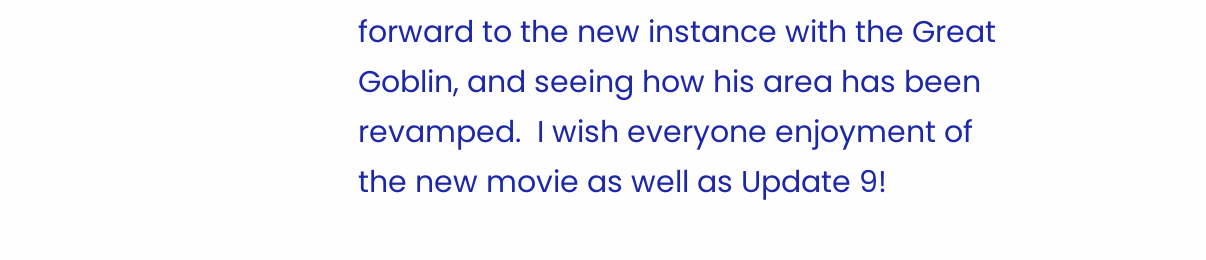forward to the new instance with the Great Goblin, and seeing how his area has been revamped.  I wish everyone enjoyment of the new movie as well as Update 9!